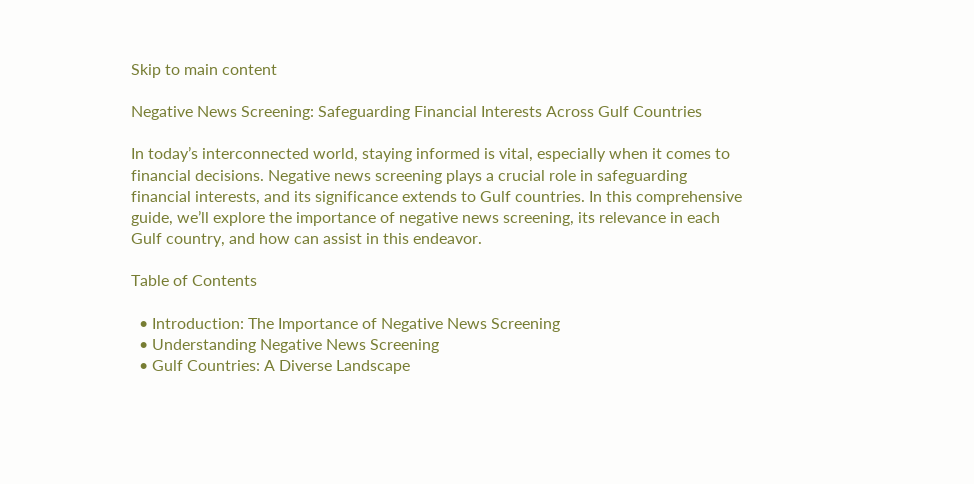Skip to main content

Negative News Screening: Safeguarding Financial Interests Across Gulf Countries

In today’s interconnected world, staying informed is vital, especially when it comes to financial decisions. Negative news screening plays a crucial role in safeguarding financial interests, and its significance extends to Gulf countries. In this comprehensive guide, we’ll explore the importance of negative news screening, its relevance in each Gulf country, and how can assist in this endeavor.

Table of Contents

  • Introduction: The Importance of Negative News Screening
  • Understanding Negative News Screening
  • Gulf Countries: A Diverse Landscape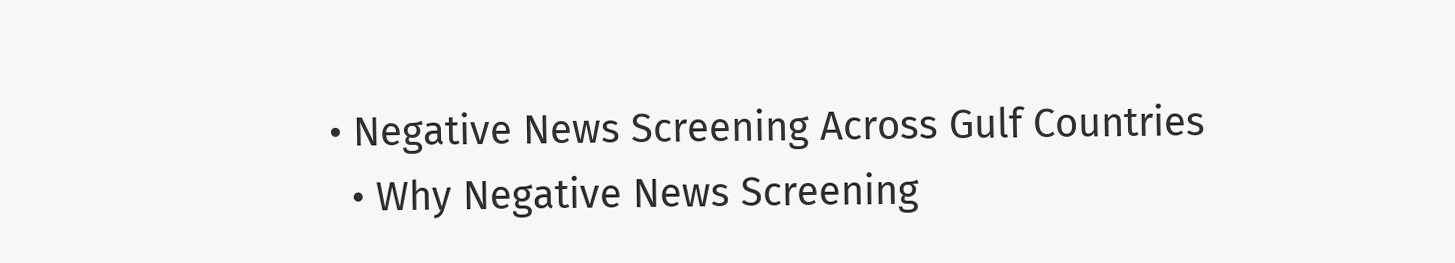• Negative News Screening Across Gulf Countries
  • Why Negative News Screening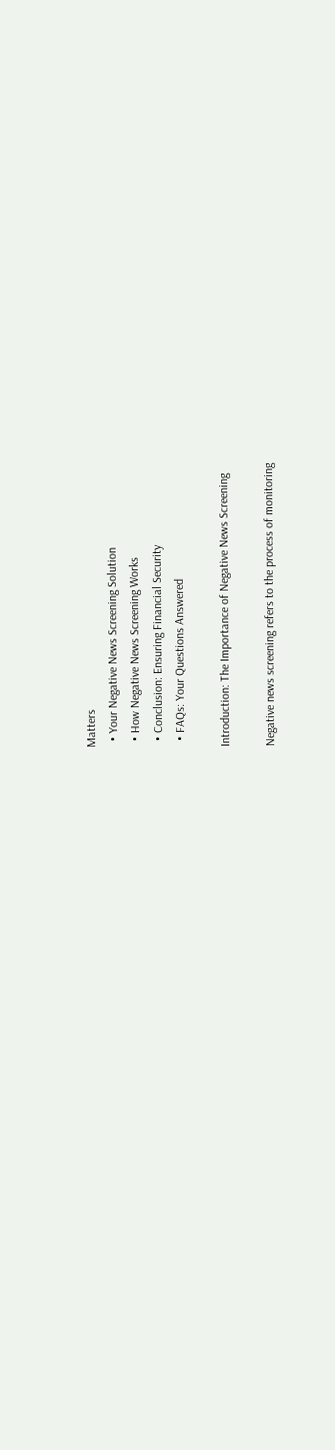Matters
  • Your Negative News Screening Solution
  • How Negative News Screening Works
  • Conclusion: Ensuring Financial Security
  • FAQs: Your Questions Answered

Introduction: The Importance of Negative News Screening

Negative news screening refers to the process of monitoring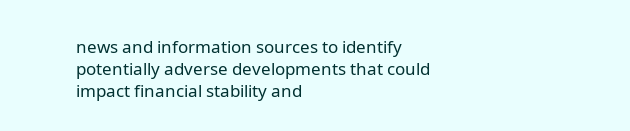news and information sources to identify potentially adverse developments that could impact financial stability and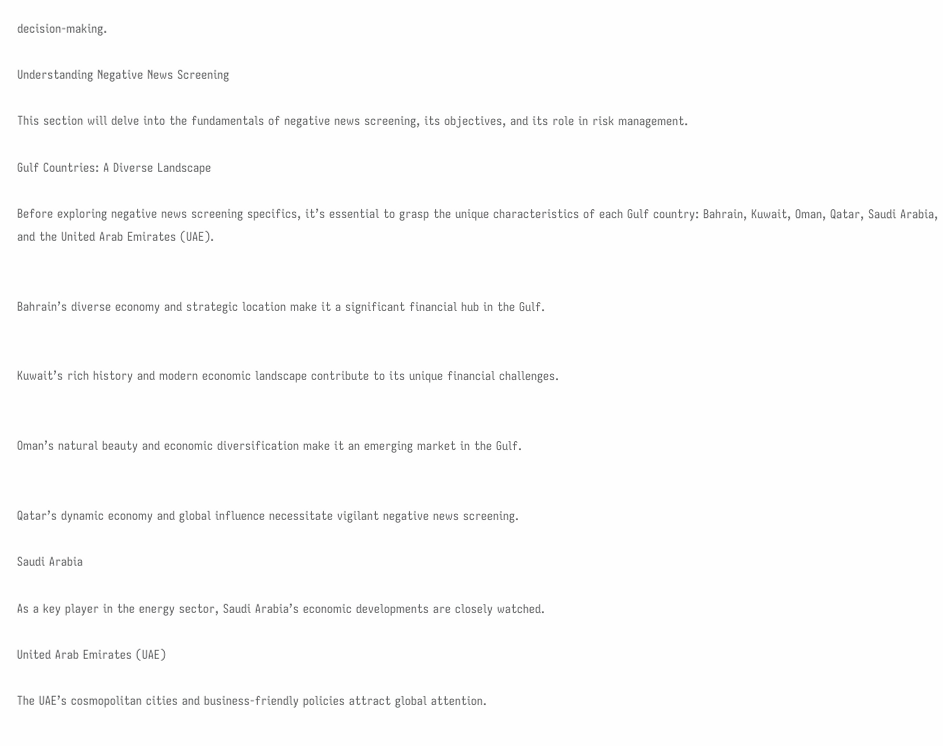decision-making.

Understanding Negative News Screening

This section will delve into the fundamentals of negative news screening, its objectives, and its role in risk management.

Gulf Countries: A Diverse Landscape

Before exploring negative news screening specifics, it’s essential to grasp the unique characteristics of each Gulf country: Bahrain, Kuwait, Oman, Qatar, Saudi Arabia, and the United Arab Emirates (UAE).


Bahrain’s diverse economy and strategic location make it a significant financial hub in the Gulf.


Kuwait’s rich history and modern economic landscape contribute to its unique financial challenges.


Oman’s natural beauty and economic diversification make it an emerging market in the Gulf.


Qatar’s dynamic economy and global influence necessitate vigilant negative news screening.

Saudi Arabia

As a key player in the energy sector, Saudi Arabia’s economic developments are closely watched.

United Arab Emirates (UAE)

The UAE’s cosmopolitan cities and business-friendly policies attract global attention.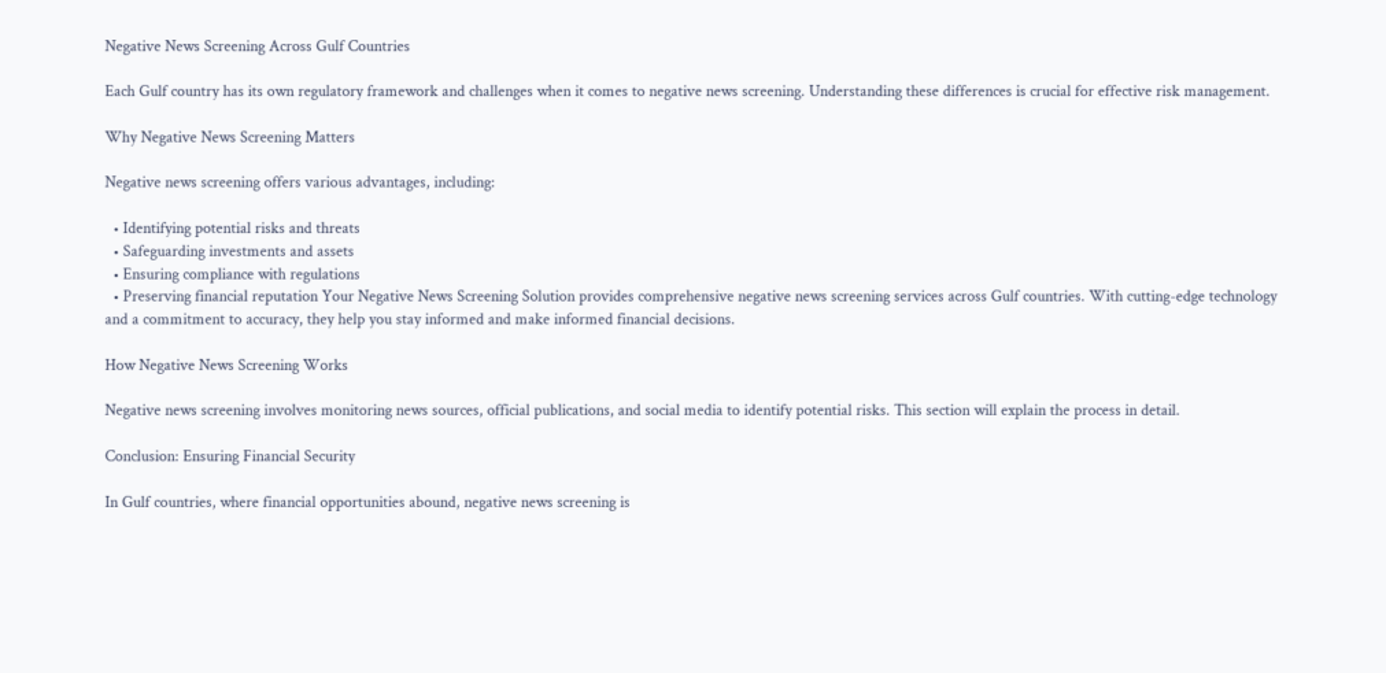Negative News Screening Across Gulf Countries

Each Gulf country has its own regulatory framework and challenges when it comes to negative news screening. Understanding these differences is crucial for effective risk management.

Why Negative News Screening Matters

Negative news screening offers various advantages, including:

  • Identifying potential risks and threats
  • Safeguarding investments and assets
  • Ensuring compliance with regulations
  • Preserving financial reputation Your Negative News Screening Solution provides comprehensive negative news screening services across Gulf countries. With cutting-edge technology and a commitment to accuracy, they help you stay informed and make informed financial decisions.

How Negative News Screening Works

Negative news screening involves monitoring news sources, official publications, and social media to identify potential risks. This section will explain the process in detail.

Conclusion: Ensuring Financial Security

In Gulf countries, where financial opportunities abound, negative news screening is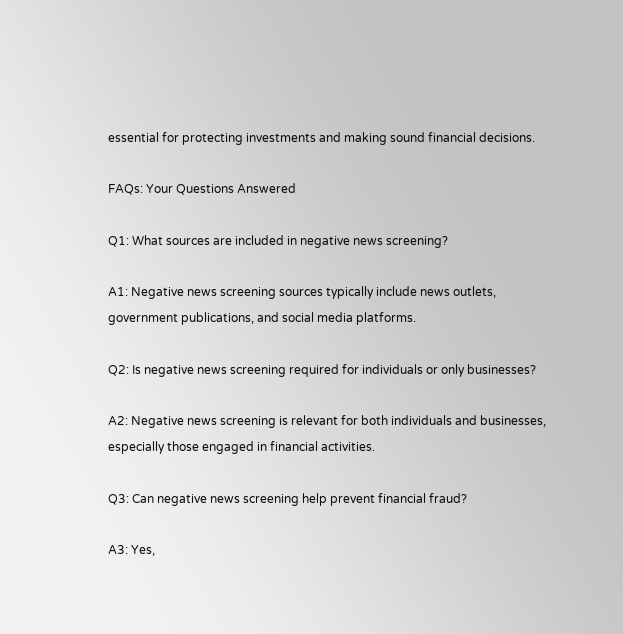essential for protecting investments and making sound financial decisions.

FAQs: Your Questions Answered

Q1: What sources are included in negative news screening?

A1: Negative news screening sources typically include news outlets, government publications, and social media platforms.

Q2: Is negative news screening required for individuals or only businesses?

A2: Negative news screening is relevant for both individuals and businesses, especially those engaged in financial activities.

Q3: Can negative news screening help prevent financial fraud?

A3: Yes,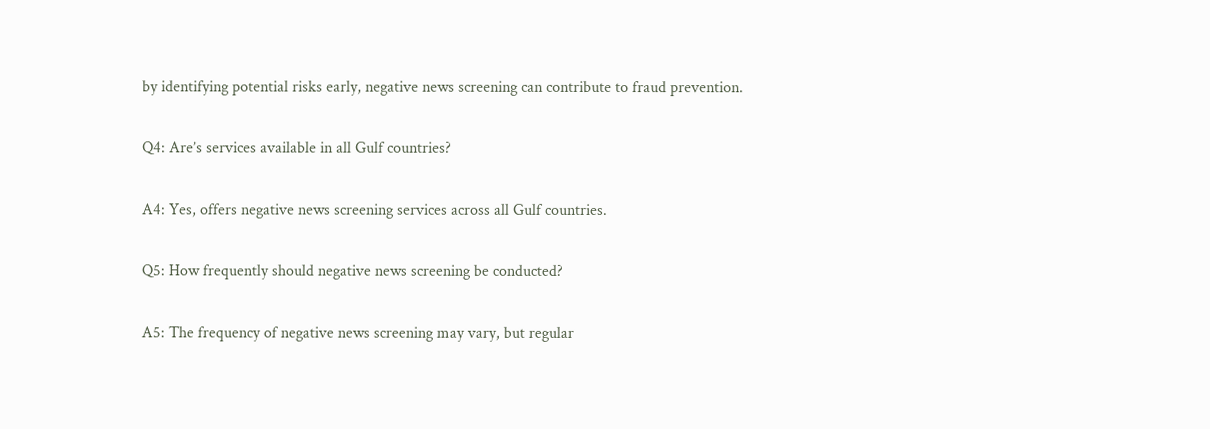by identifying potential risks early, negative news screening can contribute to fraud prevention.

Q4: Are’s services available in all Gulf countries?

A4: Yes, offers negative news screening services across all Gulf countries.

Q5: How frequently should negative news screening be conducted?

A5: The frequency of negative news screening may vary, but regular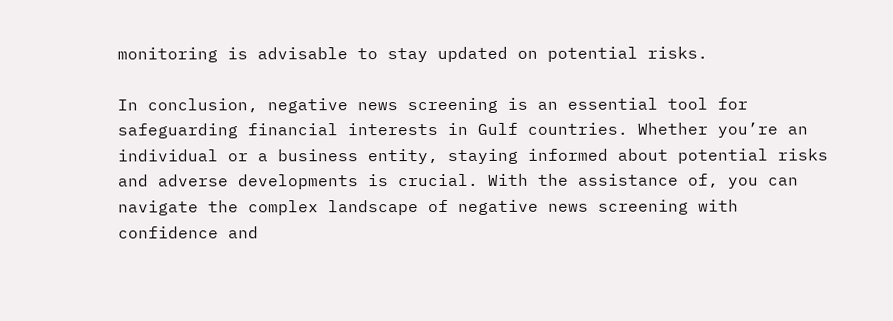monitoring is advisable to stay updated on potential risks.

In conclusion, negative news screening is an essential tool for safeguarding financial interests in Gulf countries. Whether you’re an individual or a business entity, staying informed about potential risks and adverse developments is crucial. With the assistance of, you can navigate the complex landscape of negative news screening with confidence and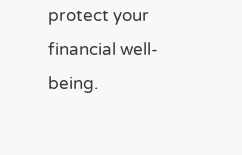protect your financial well-being.